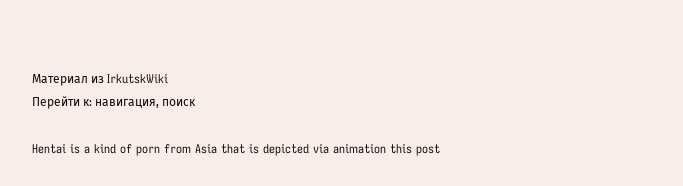Материал из IrkutskWiki
Перейти к: навигация, поиск

Hentai is a kind of porn from Asia that is depicted via animation this post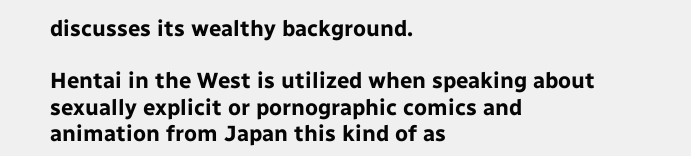discusses its wealthy background.

Hentai in the West is utilized when speaking about sexually explicit or pornographic comics and animation from Japan this kind of as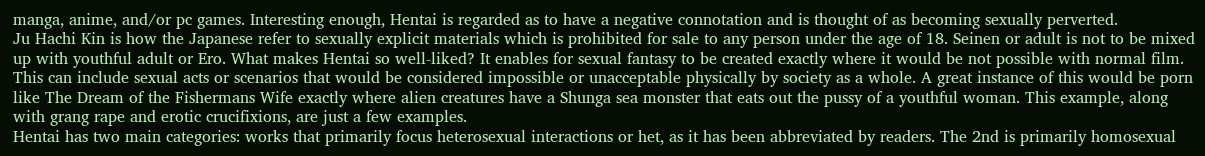manga, anime, and/or pc games. Interesting enough, Hentai is regarded as to have a negative connotation and is thought of as becoming sexually perverted.
Ju Hachi Kin is how the Japanese refer to sexually explicit materials which is prohibited for sale to any person under the age of 18. Seinen or adult is not to be mixed up with youthful adult or Ero. What makes Hentai so well-liked? It enables for sexual fantasy to be created exactly where it would be not possible with normal film. This can include sexual acts or scenarios that would be considered impossible or unacceptable physically by society as a whole. A great instance of this would be porn like The Dream of the Fishermans Wife exactly where alien creatures have a Shunga sea monster that eats out the pussy of a youthful woman. This example, along with grang rape and erotic crucifixions, are just a few examples.
Hentai has two main categories: works that primarily focus heterosexual interactions or het, as it has been abbreviated by readers. The 2nd is primarily homosexual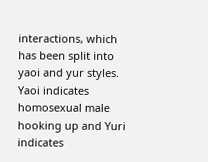interactions, which has been split into yaoi and yur styles. Yaoi indicates homosexual male hooking up and Yuri indicates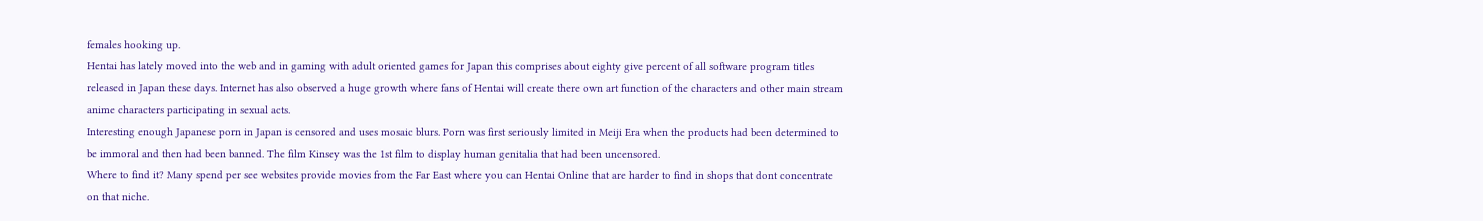females hooking up.
Hentai has lately moved into the web and in gaming with adult oriented games for Japan this comprises about eighty give percent of all software program titles released in Japan these days. Internet has also observed a huge growth where fans of Hentai will create there own art function of the characters and other main stream anime characters participating in sexual acts.
Interesting enough Japanese porn in Japan is censored and uses mosaic blurs. Porn was first seriously limited in Meiji Era when the products had been determined to be immoral and then had been banned. The film Kinsey was the 1st film to display human genitalia that had been uncensored.
Where to find it? Many spend per see websites provide movies from the Far East where you can Hentai Online that are harder to find in shops that dont concentrate on that niche.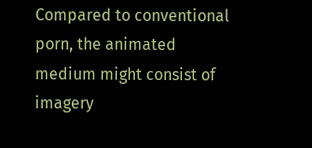Compared to conventional porn, the animated medium might consist of imagery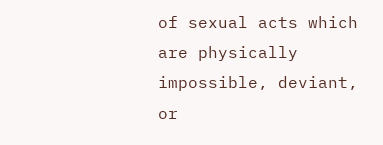of sexual acts which are physically impossible, deviant, or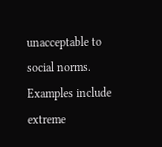unacceptable to social norms. Examples include extreme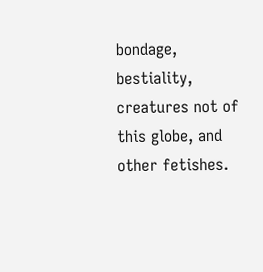bondage, bestiality, creatures not of this globe, and other fetishes.